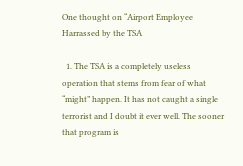One thought on “Airport Employee Harrassed by the TSA

  1. The TSA is a completely useless operation that stems from fear of what “might” happen. It has not caught a single terrorist and I doubt it ever well. The sooner that program is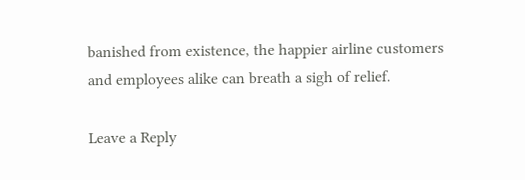banished from existence, the happier airline customers and employees alike can breath a sigh of relief.

Leave a Reply